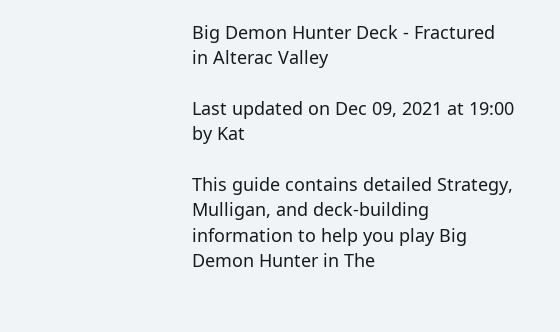Big Demon Hunter Deck - Fractured in Alterac Valley

Last updated on Dec 09, 2021 at 19:00 by Kat

This guide contains detailed Strategy, Mulligan, and deck-building information to help you play Big Demon Hunter in The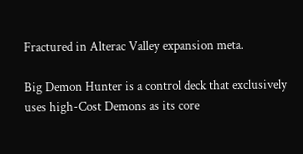Fractured in Alterac Valley expansion meta.

Big Demon Hunter is a control deck that exclusively uses high-Cost Demons as its core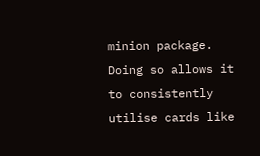minion package. Doing so allows it to consistently utilise cards like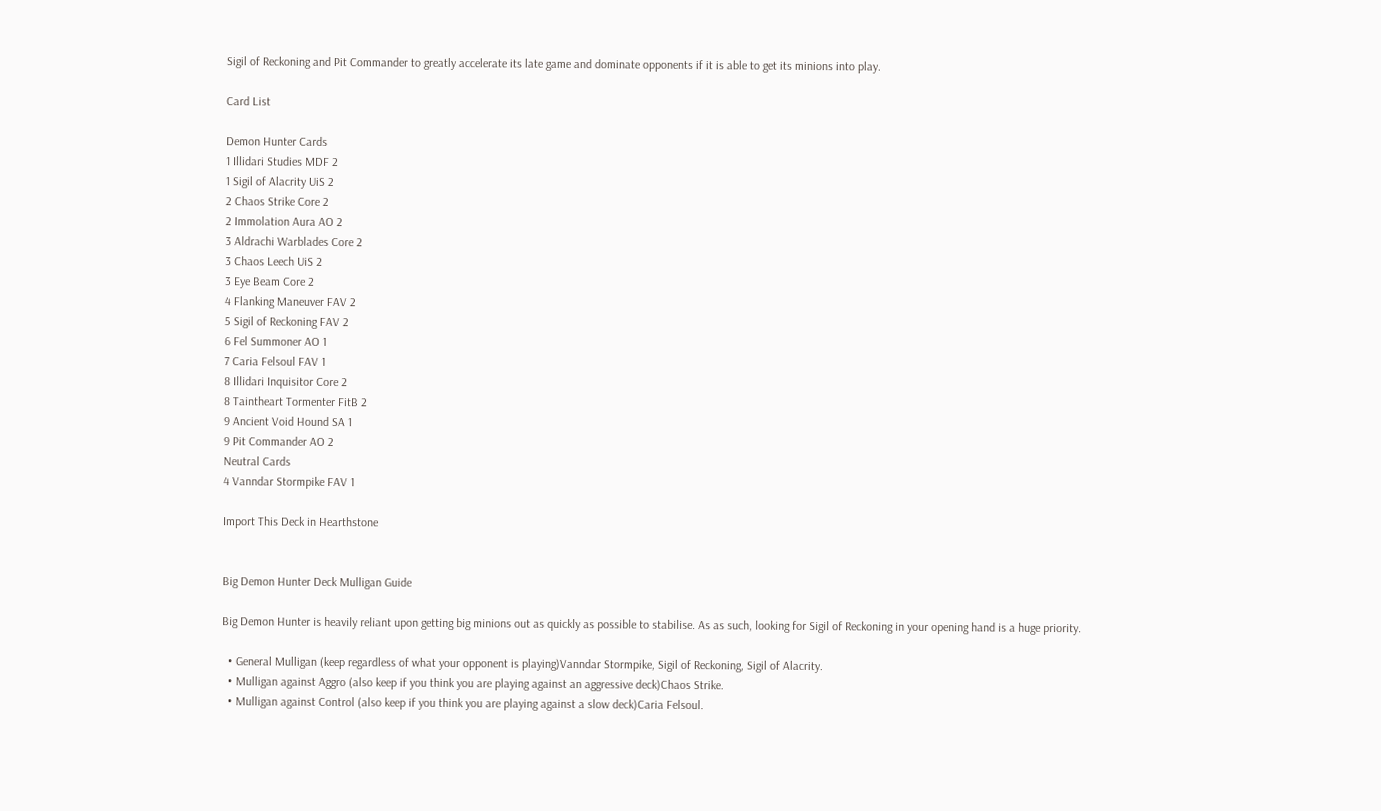Sigil of Reckoning and Pit Commander to greatly accelerate its late game and dominate opponents if it is able to get its minions into play.

Card List

Demon Hunter Cards
1 Illidari Studies MDF 2
1 Sigil of Alacrity UiS 2
2 Chaos Strike Core 2
2 Immolation Aura AO 2
3 Aldrachi Warblades Core 2
3 Chaos Leech UiS 2
3 Eye Beam Core 2
4 Flanking Maneuver FAV 2
5 Sigil of Reckoning FAV 2
6 Fel Summoner AO 1
7 Caria Felsoul FAV 1
8 Illidari Inquisitor Core 2
8 Taintheart Tormenter FitB 2
9 Ancient Void Hound SA 1
9 Pit Commander AO 2
Neutral Cards
4 Vanndar Stormpike FAV 1

Import This Deck in Hearthstone


Big Demon Hunter Deck Mulligan Guide

Big Demon Hunter is heavily reliant upon getting big minions out as quickly as possible to stabilise. As as such, looking for Sigil of Reckoning in your opening hand is a huge priority.

  • General Mulligan (keep regardless of what your opponent is playing)Vanndar Stormpike, Sigil of Reckoning, Sigil of Alacrity.
  • Mulligan against Aggro (also keep if you think you are playing against an aggressive deck)Chaos Strike.
  • Mulligan against Control (also keep if you think you are playing against a slow deck)Caria Felsoul.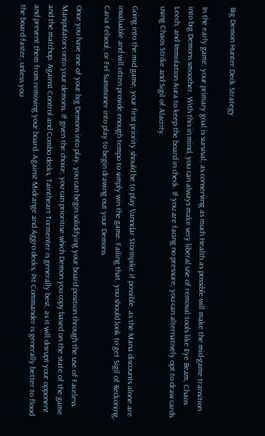Big Demon Hunter Deck Strategy

In the early game, your primary goal is survival, as conserving as much Health as possible will make the mid-game transition into big Demons smoother. With this in mind, you can always make very liberal use of removal tools like Eye Beam, Chaos Leech, and Immolation Aura to keep the board in check. If you are facing no pressure, you can alternatively opt to draw cards using Chaos Strike and Sigil of Alacrity.

Going into the mid game, your first priority should be to play Vanndar Stormpike if possible, as the Mana discounts alone are invaluable and will often provide enough tempo to simply win the game. Failing that, you should look to get Sigil of Reckoning, Caria Felsoul, or Fel Summoner into play to begin drawing out your Demons.

Once you have one of your big Demons into play, you can begin solidifying your board position through the use of Faceless Manipulators onto your demons. If given the choice, you can prioritise which Demon you copy based on the state of the game and the matchup. Against Control and Combo decks, Taintheart Tormenter is generally best, as it will disrupt your opponent and prevent them from removing your board. Against Midrange and Aggro decks, Pit Commander is generally better to flood the board faster, unless you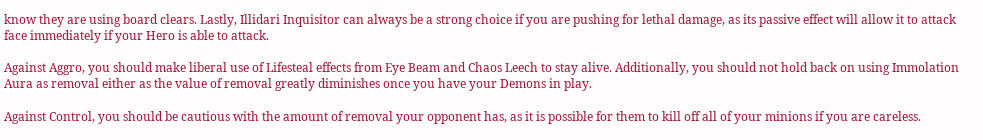know they are using board clears. Lastly, Illidari Inquisitor can always be a strong choice if you are pushing for lethal damage, as its passive effect will allow it to attack face immediately if your Hero is able to attack.

Against Aggro, you should make liberal use of Lifesteal effects from Eye Beam and Chaos Leech to stay alive. Additionally, you should not hold back on using Immolation Aura as removal either as the value of removal greatly diminishes once you have your Demons in play.

Against Control, you should be cautious with the amount of removal your opponent has, as it is possible for them to kill off all of your minions if you are careless.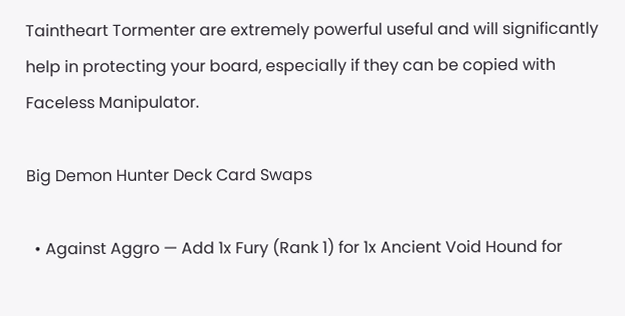Taintheart Tormenter are extremely powerful useful and will significantly help in protecting your board, especially if they can be copied with Faceless Manipulator.

Big Demon Hunter Deck Card Swaps

  • Against Aggro — Add 1x Fury (Rank 1) for 1x Ancient Void Hound for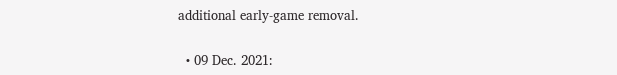additional early-game removal.


  • 09 Dec. 2021: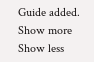Guide added.
Show more
Show less